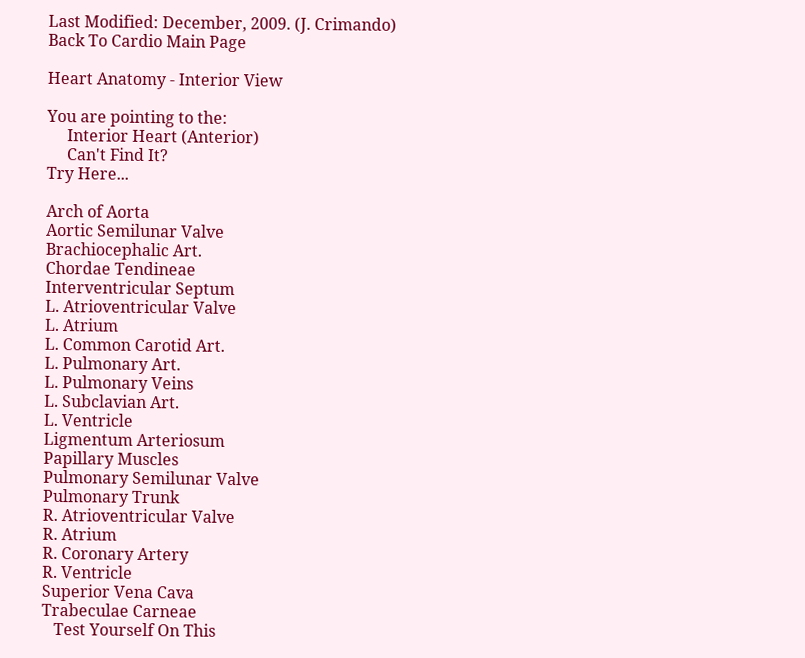Last Modified: December, 2009. (J. Crimando)
Back To Cardio Main Page

Heart Anatomy - Interior View

You are pointing to the:
     Interior Heart (Anterior)
     Can't Find It?
Try Here...

Arch of Aorta
Aortic Semilunar Valve
Brachiocephalic Art.
Chordae Tendineae
Interventricular Septum
L. Atrioventricular Valve
L. Atrium
L. Common Carotid Art.
L. Pulmonary Art.
L. Pulmonary Veins
L. Subclavian Art.
L. Ventricle
Ligmentum Arteriosum
Papillary Muscles
Pulmonary Semilunar Valve
Pulmonary Trunk
R. Atrioventricular Valve
R. Atrium
R. Coronary Artery
R. Ventricle
Superior Vena Cava
Trabeculae Carneae
   Test Yourself On This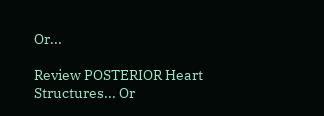Or...

Review POSTERIOR Heart Structures... Or